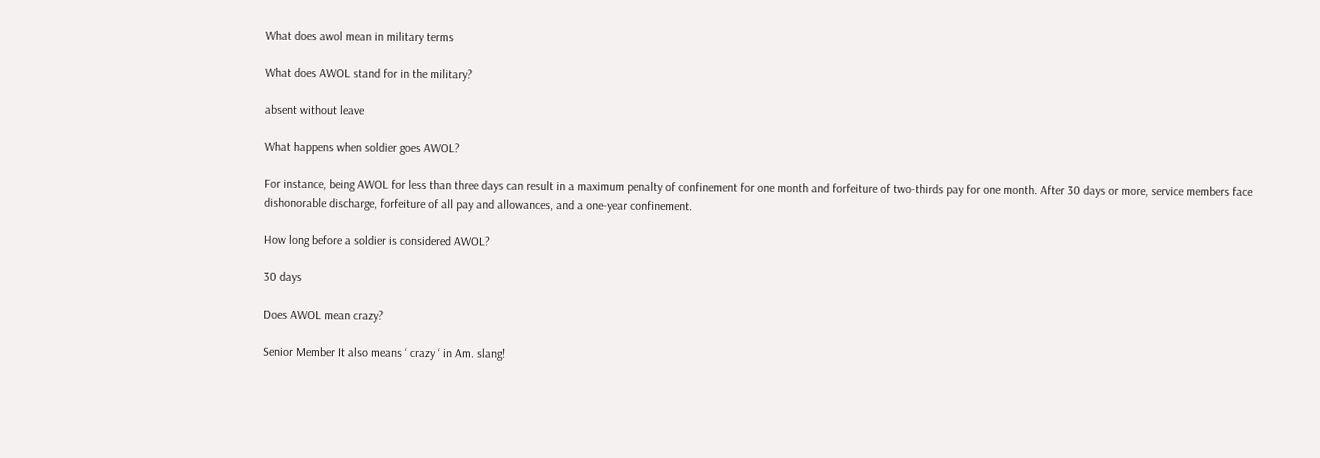What does awol mean in military terms

What does AWOL stand for in the military?

absent without leave

What happens when soldier goes AWOL?

For instance, being AWOL for less than three days can result in a maximum penalty of confinement for one month and forfeiture of two-thirds pay for one month. After 30 days or more, service members face dishonorable discharge, forfeiture of all pay and allowances, and a one-year confinement.

How long before a soldier is considered AWOL?

30 days

Does AWOL mean crazy?

Senior Member It also means ‘ crazy ‘ in Am. slang!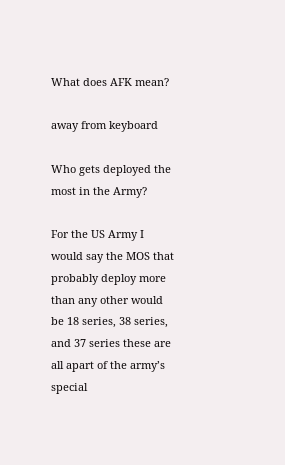What does AFK mean?

away from keyboard

Who gets deployed the most in the Army?

For the US Army I would say the MOS that probably deploy more than any other would be 18 series, 38 series, and 37 series these are all apart of the army’s special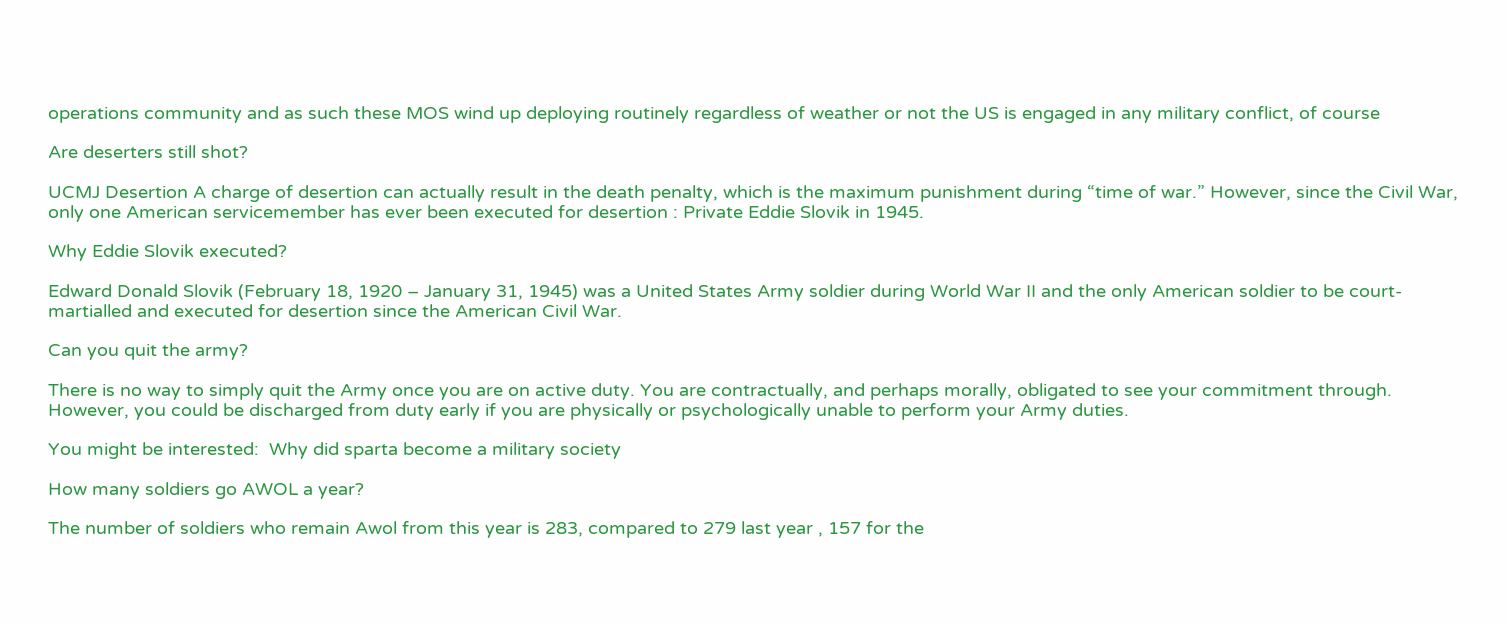operations community and as such these MOS wind up deploying routinely regardless of weather or not the US is engaged in any military conflict, of course

Are deserters still shot?

UCMJ Desertion A charge of desertion can actually result in the death penalty, which is the maximum punishment during “time of war.” However, since the Civil War, only one American servicemember has ever been executed for desertion : Private Eddie Slovik in 1945.

Why Eddie Slovik executed?

Edward Donald Slovik (February 18, 1920 – January 31, 1945) was a United States Army soldier during World War II and the only American soldier to be court-martialled and executed for desertion since the American Civil War.

Can you quit the army?

There is no way to simply quit the Army once you are on active duty. You are contractually, and perhaps morally, obligated to see your commitment through. However, you could be discharged from duty early if you are physically or psychologically unable to perform your Army duties.

You might be interested:  Why did sparta become a military society

How many soldiers go AWOL a year?

The number of soldiers who remain Awol from this year is 283, compared to 279 last year , 157 for the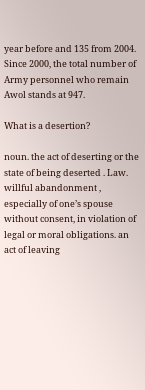year before and 135 from 2004. Since 2000, the total number of Army personnel who remain Awol stands at 947.

What is a desertion?

noun. the act of deserting or the state of being deserted . Law. willful abandonment , especially of one’s spouse without consent, in violation of legal or moral obligations. an act of leaving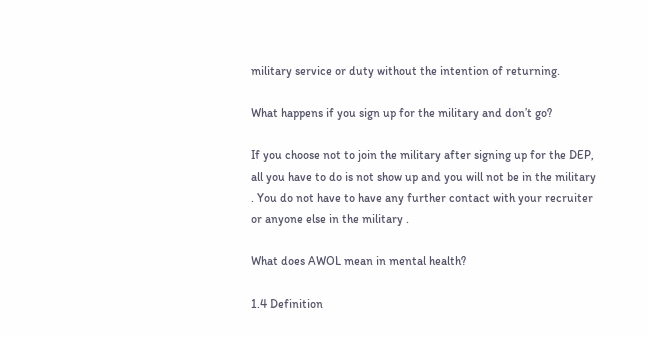military service or duty without the intention of returning.

What happens if you sign up for the military and don’t go?

If you choose not to join the military after signing up for the DEP, all you have to do is not show up and you will not be in the military . You do not have to have any further contact with your recruiter or anyone else in the military .

What does AWOL mean in mental health?

1.4 Definition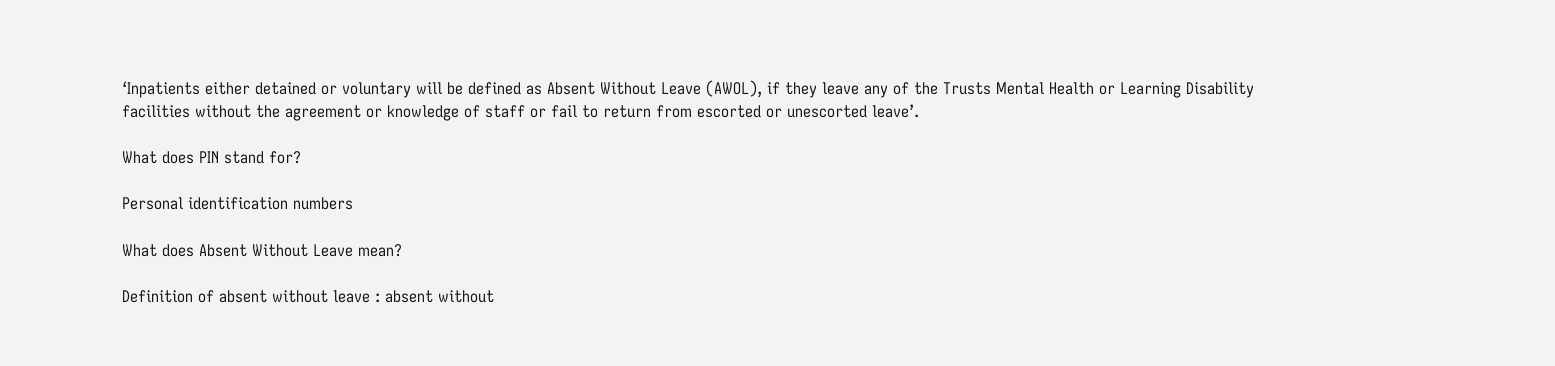‘Inpatients either detained or voluntary will be defined as Absent Without Leave (AWOL), if they leave any of the Trusts Mental Health or Learning Disability facilities without the agreement or knowledge of staff or fail to return from escorted or unescorted leave’.

What does PIN stand for?

Personal identification numbers

What does Absent Without Leave mean?

Definition of absent without leave : absent without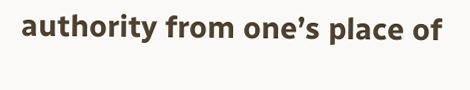authority from one’s place of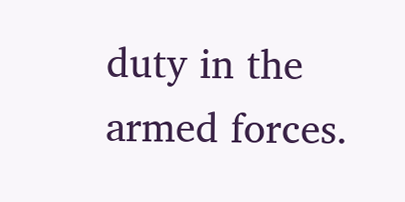duty in the armed forces.